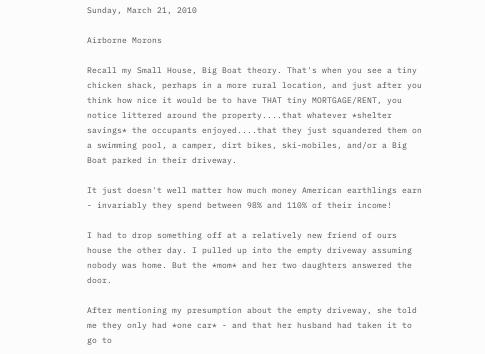Sunday, March 21, 2010

Airborne Morons

Recall my Small House, Big Boat theory. That's when you see a tiny chicken shack, perhaps in a more rural location, and just after you think how nice it would be to have THAT tiny MORTGAGE/RENT, you notice littered around the property....that whatever *shelter savings* the occupants enjoyed....that they just squandered them on a swimming pool, a camper, dirt bikes, ski-mobiles, and/or a Big Boat parked in their driveway.

It just doesn't well matter how much money American earthlings earn - invariably they spend between 98% and 110% of their income!

I had to drop something off at a relatively new friend of ours house the other day. I pulled up into the empty driveway assuming nobody was home. But the *mom* and her two daughters answered the door.

After mentioning my presumption about the empty driveway, she told me they only had *one car* - and that her husband had taken it to go to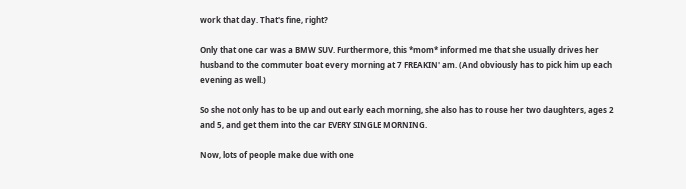work that day. That's fine, right?

Only that one car was a BMW SUV. Furthermore, this *mom* informed me that she usually drives her husband to the commuter boat every morning at 7 FREAKIN' am. (And obviously has to pick him up each evening as well.)

So she not only has to be up and out early each morning, she also has to rouse her two daughters, ages 2 and 5, and get them into the car EVERY SINGLE MORNING.

Now, lots of people make due with one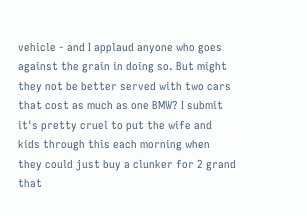vehicle - and I applaud anyone who goes against the grain in doing so. But might they not be better served with two cars that cost as much as one BMW? I submit it's pretty cruel to put the wife and kids through this each morning when they could just buy a clunker for 2 grand that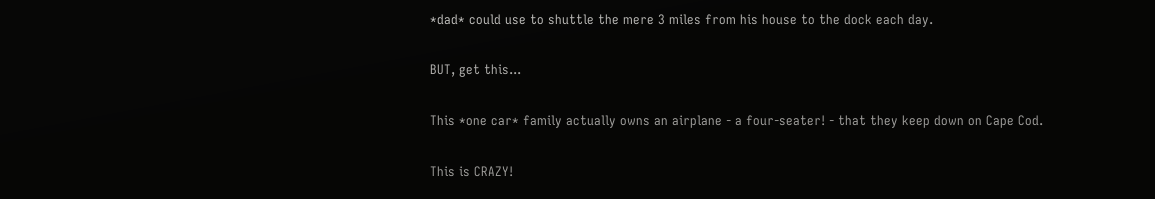*dad* could use to shuttle the mere 3 miles from his house to the dock each day.

BUT, get this...

This *one car* family actually owns an airplane - a four-seater! - that they keep down on Cape Cod.

This is CRAZY!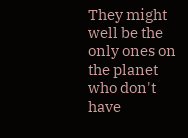They might well be the only ones on the planet who don't have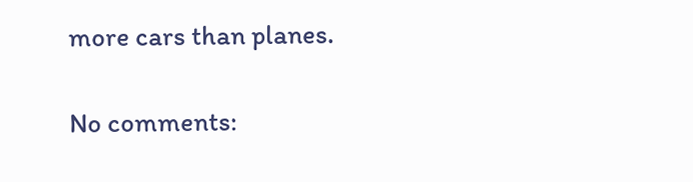more cars than planes.

No comments: